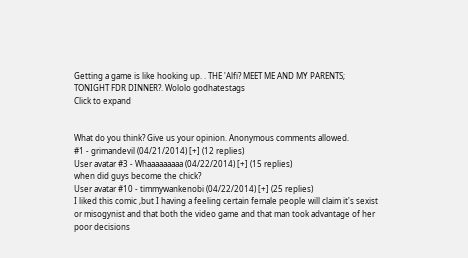Getting a game is like hooking up. . THE 'Alfi? MEET ME AND MY PARENTS; TONIGHT FDR DINNER?. Wololo godhatestags
Click to expand


What do you think? Give us your opinion. Anonymous comments allowed.
#1 - grimandevil (04/21/2014) [+] (12 replies)
User avatar #3 - Whaaaaaaaaa (04/22/2014) [+] (15 replies)
when did guys become the chick?
User avatar #10 - timmywankenobi (04/22/2014) [+] (25 replies)
I liked this comic ,but I having a feeling certain female people will claim it's sexist or misogynist and that both the video game and that man took advantage of her poor decisions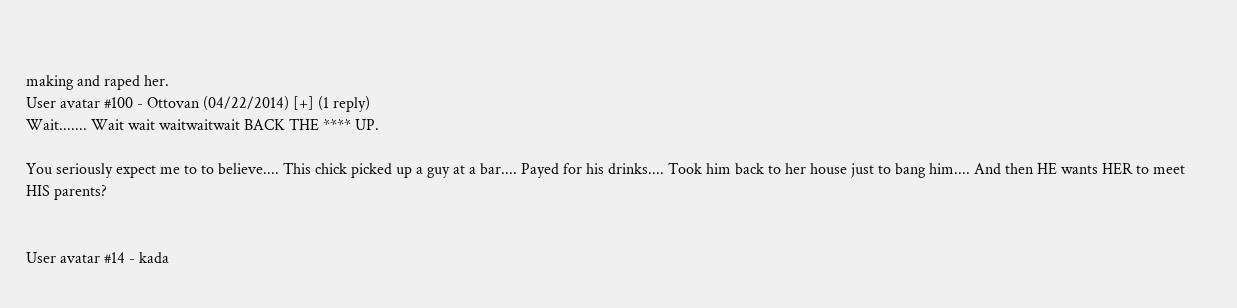making and raped her.
User avatar #100 - Ottovan (04/22/2014) [+] (1 reply)
Wait....... Wait wait waitwaitwait BACK THE **** UP.

You seriously expect me to to believe.... This chick picked up a guy at a bar.... Payed for his drinks.... Took him back to her house just to bang him.... And then HE wants HER to meet HIS parents?


User avatar #14 - kada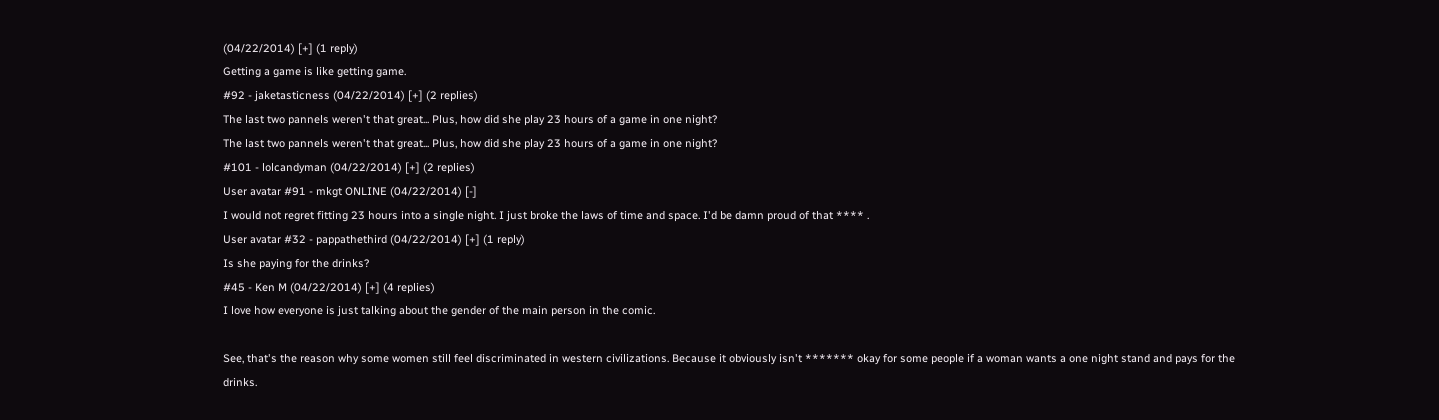(04/22/2014) [+] (1 reply)
Getting a game is like getting game.
#92 - jaketasticness (04/22/2014) [+] (2 replies)
The last two pannels weren't that great... Plus, how did she play 23 hours of a game in one night?
The last two pannels weren't that great... Plus, how did she play 23 hours of a game in one night?
#101 - lolcandyman (04/22/2014) [+] (2 replies)
User avatar #91 - mkgt ONLINE (04/22/2014) [-]
I would not regret fitting 23 hours into a single night. I just broke the laws of time and space. I'd be damn proud of that **** .
User avatar #32 - pappathethird (04/22/2014) [+] (1 reply)
Is she paying for the drinks?
#45 - Ken M (04/22/2014) [+] (4 replies)
I love how everyone is just talking about the gender of the main person in the comic.

See, that's the reason why some women still feel discriminated in western civilizations. Because it obviously isn't ******* okay for some people if a woman wants a one night stand and pays for the drinks.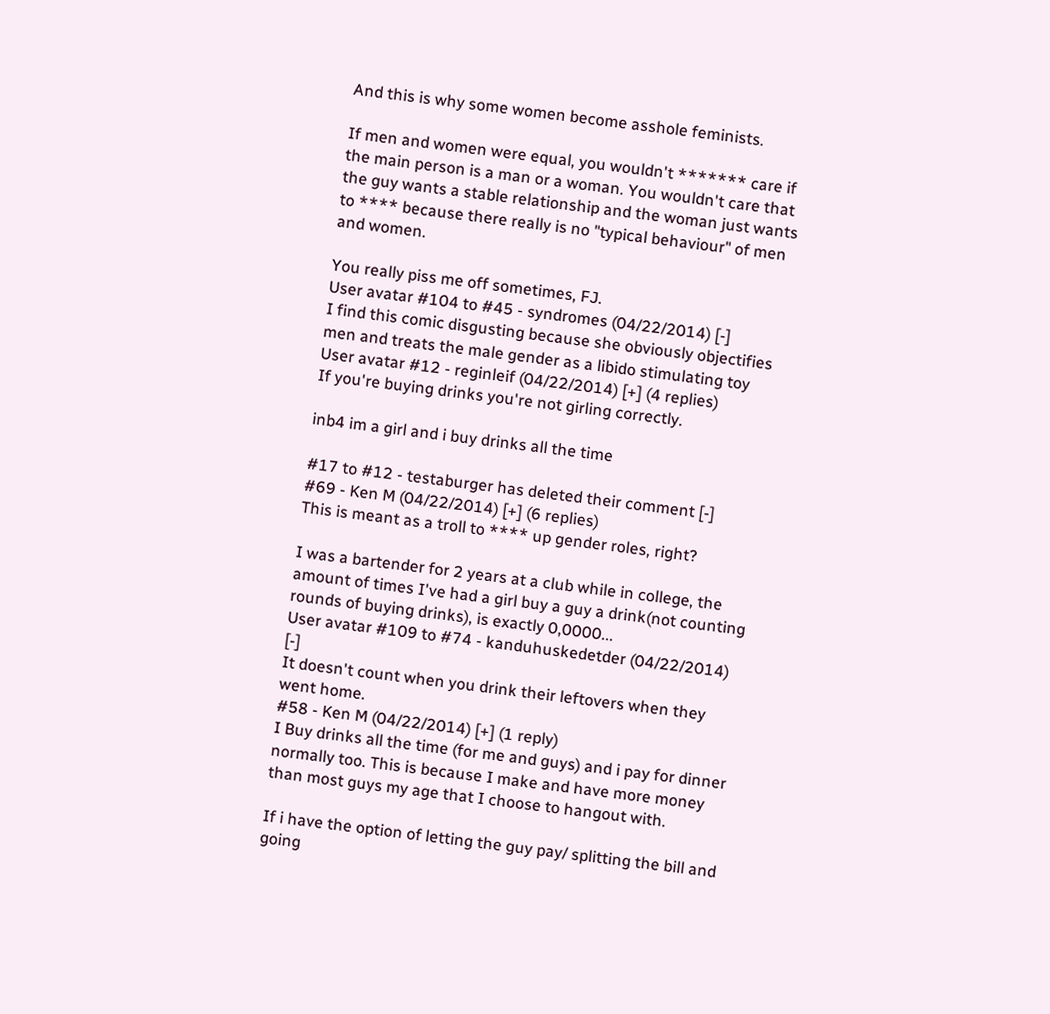And this is why some women become asshole feminists.

If men and women were equal, you wouldn't ******* care if the main person is a man or a woman. You wouldn't care that the guy wants a stable relationship and the woman just wants to **** because there really is no "typical behaviour" of men and women.

You really piss me off sometimes, FJ.
User avatar #104 to #45 - syndromes (04/22/2014) [-]
I find this comic disgusting because she obviously objectifies men and treats the male gender as a libido stimulating toy
User avatar #12 - reginleif (04/22/2014) [+] (4 replies)
If you're buying drinks you're not girling correctly.

inb4 im a girl and i buy drinks all the time

#17 to #12 - testaburger has deleted their comment [-]
#69 - Ken M (04/22/2014) [+] (6 replies)
This is meant as a troll to **** up gender roles, right?

I was a bartender for 2 years at a club while in college, the amount of times I've had a girl buy a guy a drink(not counting rounds of buying drinks), is exactly 0,0000...
User avatar #109 to #74 - kanduhuskedetder (04/22/2014) [-]
It doesn't count when you drink their leftovers when they went home.
#58 - Ken M (04/22/2014) [+] (1 reply)
I Buy drinks all the time (for me and guys) and i pay for dinner normally too. This is because I make and have more money than most guys my age that I choose to hangout with.

If i have the option of letting the guy pay/ splitting the bill and going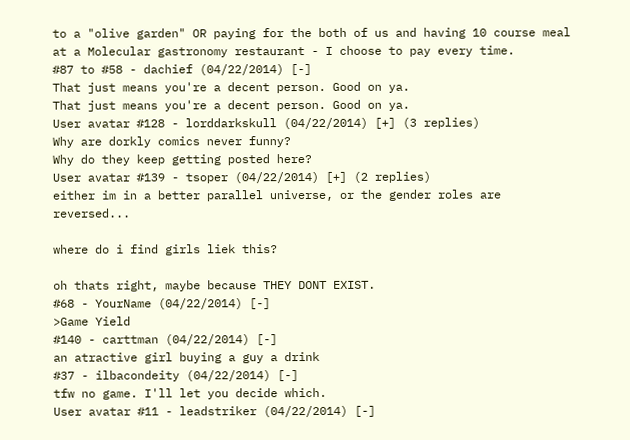to a "olive garden" OR paying for the both of us and having 10 course meal at a Molecular gastronomy restaurant - I choose to pay every time.
#87 to #58 - dachief (04/22/2014) [-]
That just means you're a decent person. Good on ya.
That just means you're a decent person. Good on ya.
User avatar #128 - lorddarkskull (04/22/2014) [+] (3 replies)
Why are dorkly comics never funny?
Why do they keep getting posted here?
User avatar #139 - tsoper (04/22/2014) [+] (2 replies)
either im in a better parallel universe, or the gender roles are reversed...

where do i find girls liek this?

oh thats right, maybe because THEY DONT EXIST.
#68 - YourName (04/22/2014) [-]
>Game Yield
#140 - carttman (04/22/2014) [-]
an atractive girl buying a guy a drink
#37 - ilbacondeity (04/22/2014) [-]
tfw no game. I'll let you decide which.
User avatar #11 - leadstriker (04/22/2014) [-]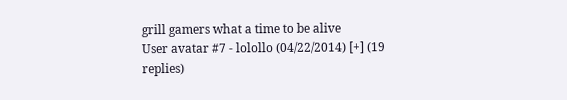grill gamers what a time to be alive
User avatar #7 - lolollo (04/22/2014) [+] (19 replies)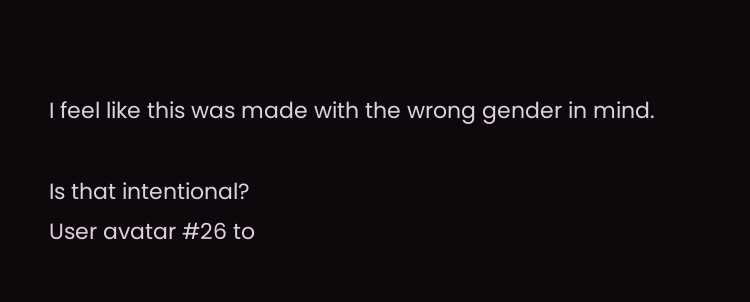I feel like this was made with the wrong gender in mind.

Is that intentional?
User avatar #26 to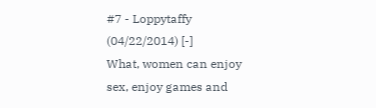#7 - Loppytaffy (04/22/2014) [-]
What, women can enjoy sex, enjoy games and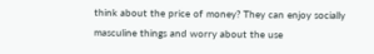think about the price of money? They can enjoy socially masculine things and worry about the use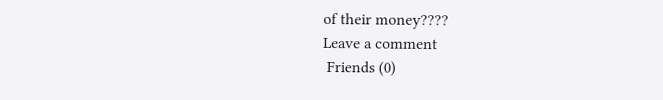of their money????
Leave a comment
 Friends (0)